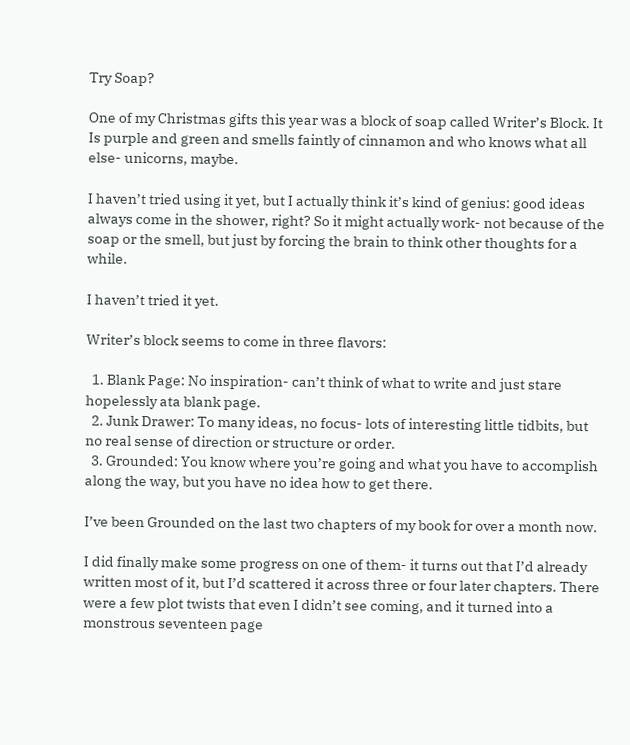Try Soap?

One of my Christmas gifts this year was a block of soap called Writer’s Block. It Is purple and green and smells faintly of cinnamon and who knows what all else- unicorns, maybe.

I haven’t tried using it yet, but I actually think it’s kind of genius: good ideas always come in the shower, right? So it might actually work- not because of the soap or the smell, but just by forcing the brain to think other thoughts for a while.

I haven’t tried it yet.

Writer’s block seems to come in three flavors:

  1. Blank Page: No inspiration- can’t think of what to write and just stare hopelessly ata blank page.
  2. Junk Drawer: To many ideas, no focus- lots of interesting little tidbits, but no real sense of direction or structure or order.
  3. Grounded: You know where you’re going and what you have to accomplish along the way, but you have no idea how to get there.

I’ve been Grounded on the last two chapters of my book for over a month now.

I did finally make some progress on one of them- it turns out that I’d already written most of it, but I’d scattered it across three or four later chapters. There were a few plot twists that even I didn’t see coming, and it turned into a monstrous seventeen page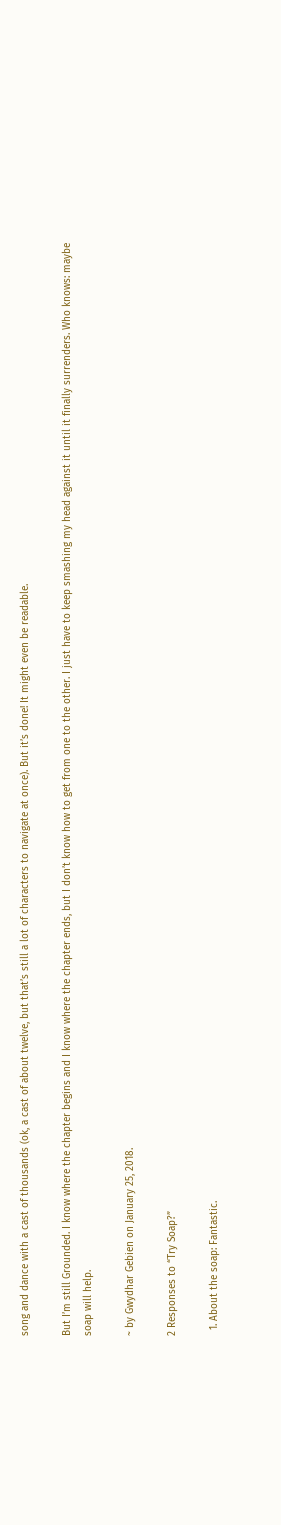song and dance with a cast of thousands (ok, a cast of about twelve, but that’s still a lot of characters to navigate at once). But it’s done! It might even be readable.

But I’m still Grounded. I know where the chapter begins and I know where the chapter ends, but I don’t know how to get from one to the other. I just have to keep smashing my head against it until it finally surrenders. Who knows: maybe soap will help.

~ by Gwydhar Gebien on January 25, 2018.

2 Responses to “Try Soap?”

  1. About the soap: Fantastic.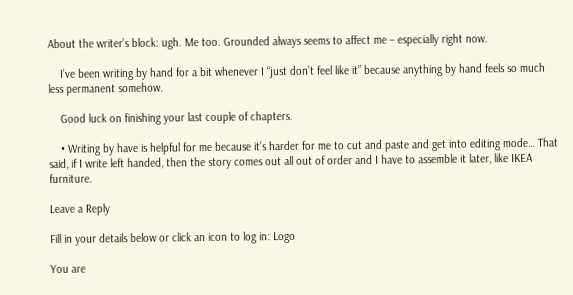About the writer’s block: ugh. Me too. Grounded always seems to affect me – especially right now.

    I’ve been writing by hand for a bit whenever I “just don’t feel like it” because anything by hand feels so much less permanent somehow.

    Good luck on finishing your last couple of chapters.

    • Writing by have is helpful for me because it’s harder for me to cut and paste and get into editing mode… That said, if I write left handed, then the story comes out all out of order and I have to assemble it later, like IKEA furniture.

Leave a Reply

Fill in your details below or click an icon to log in: Logo

You are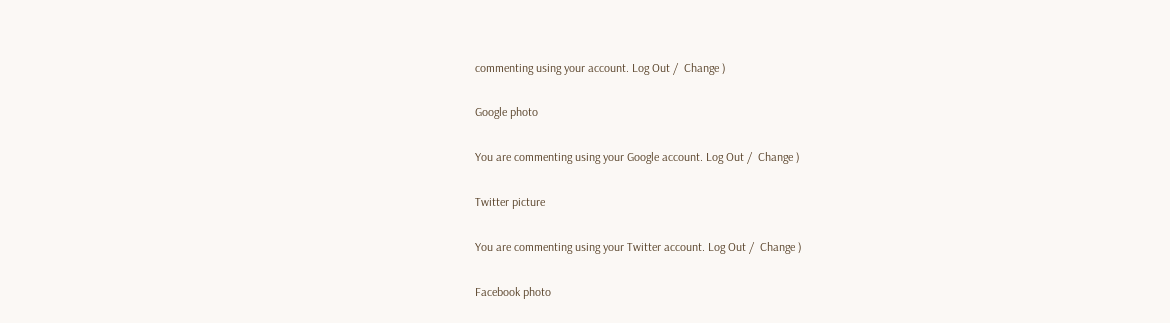commenting using your account. Log Out /  Change )

Google photo

You are commenting using your Google account. Log Out /  Change )

Twitter picture

You are commenting using your Twitter account. Log Out /  Change )

Facebook photo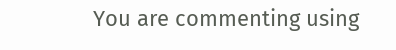You are commenting using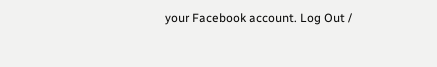your Facebook account. Log Out /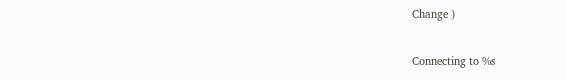Change )

Connecting to %s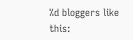%d bloggers like this: